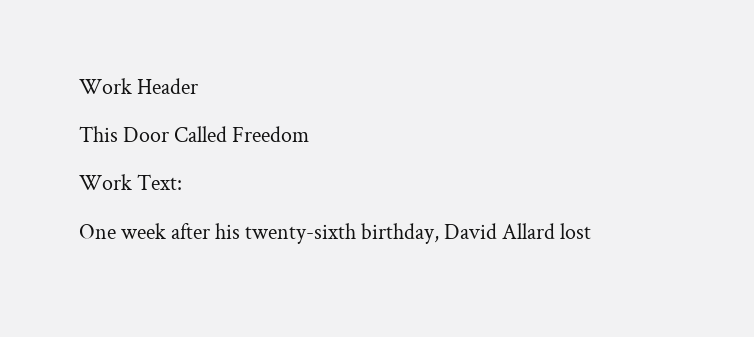Work Header

This Door Called Freedom

Work Text:

One week after his twenty-sixth birthday, David Allard lost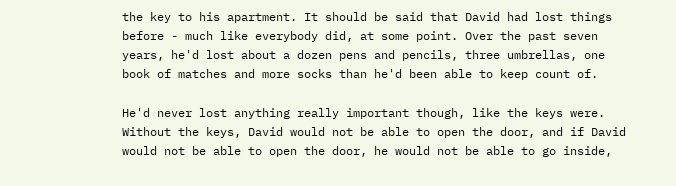the key to his apartment. It should be said that David had lost things before - much like everybody did, at some point. Over the past seven years, he'd lost about a dozen pens and pencils, three umbrellas, one book of matches and more socks than he'd been able to keep count of.

He'd never lost anything really important though, like the keys were. Without the keys, David would not be able to open the door, and if David would not be able to open the door, he would not be able to go inside,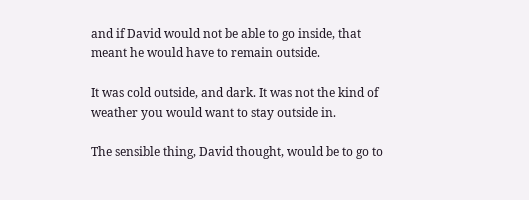and if David would not be able to go inside, that meant he would have to remain outside.

It was cold outside, and dark. It was not the kind of weather you would want to stay outside in.

The sensible thing, David thought, would be to go to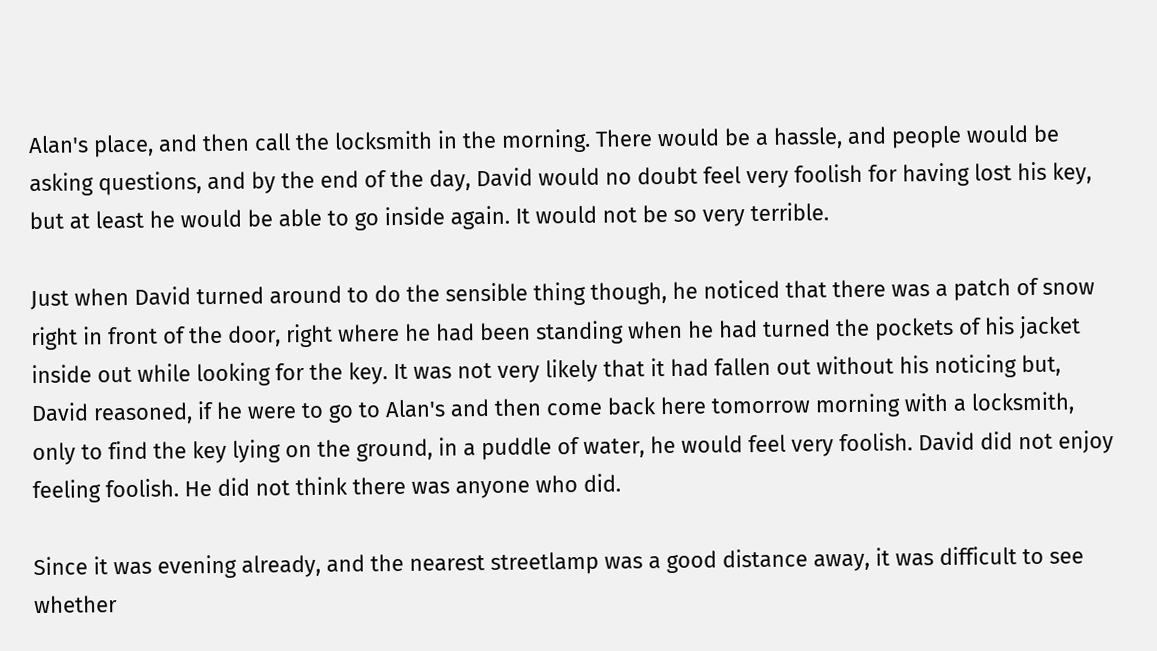Alan's place, and then call the locksmith in the morning. There would be a hassle, and people would be asking questions, and by the end of the day, David would no doubt feel very foolish for having lost his key, but at least he would be able to go inside again. It would not be so very terrible.

Just when David turned around to do the sensible thing though, he noticed that there was a patch of snow right in front of the door, right where he had been standing when he had turned the pockets of his jacket inside out while looking for the key. It was not very likely that it had fallen out without his noticing but, David reasoned, if he were to go to Alan's and then come back here tomorrow morning with a locksmith, only to find the key lying on the ground, in a puddle of water, he would feel very foolish. David did not enjoy feeling foolish. He did not think there was anyone who did.

Since it was evening already, and the nearest streetlamp was a good distance away, it was difficult to see whether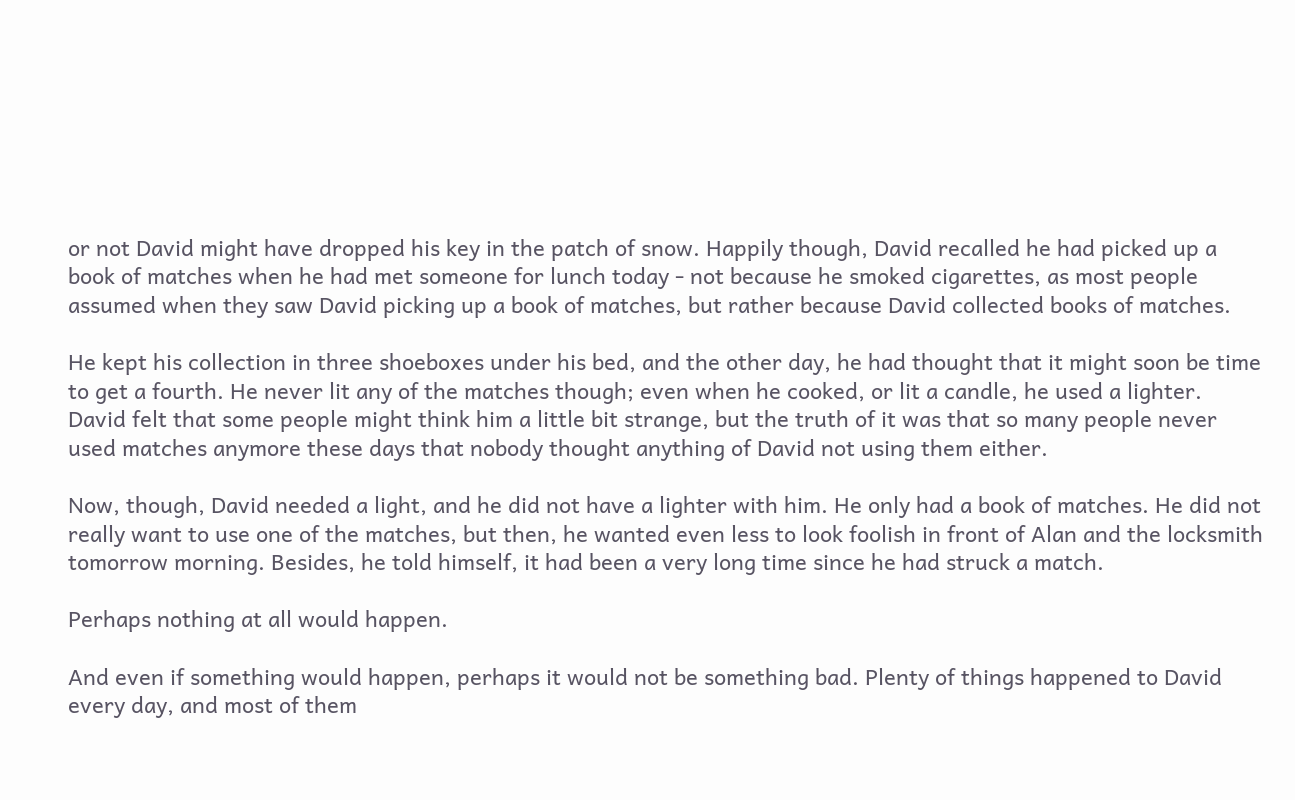or not David might have dropped his key in the patch of snow. Happily though, David recalled he had picked up a book of matches when he had met someone for lunch today - not because he smoked cigarettes, as most people assumed when they saw David picking up a book of matches, but rather because David collected books of matches.

He kept his collection in three shoeboxes under his bed, and the other day, he had thought that it might soon be time to get a fourth. He never lit any of the matches though; even when he cooked, or lit a candle, he used a lighter. David felt that some people might think him a little bit strange, but the truth of it was that so many people never used matches anymore these days that nobody thought anything of David not using them either.

Now, though, David needed a light, and he did not have a lighter with him. He only had a book of matches. He did not really want to use one of the matches, but then, he wanted even less to look foolish in front of Alan and the locksmith tomorrow morning. Besides, he told himself, it had been a very long time since he had struck a match.

Perhaps nothing at all would happen.

And even if something would happen, perhaps it would not be something bad. Plenty of things happened to David every day, and most of them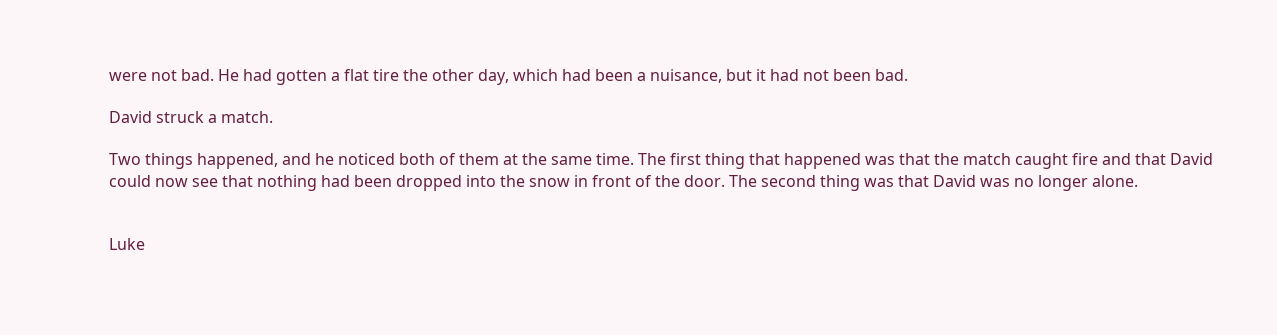were not bad. He had gotten a flat tire the other day, which had been a nuisance, but it had not been bad.

David struck a match.

Two things happened, and he noticed both of them at the same time. The first thing that happened was that the match caught fire and that David could now see that nothing had been dropped into the snow in front of the door. The second thing was that David was no longer alone.


Luke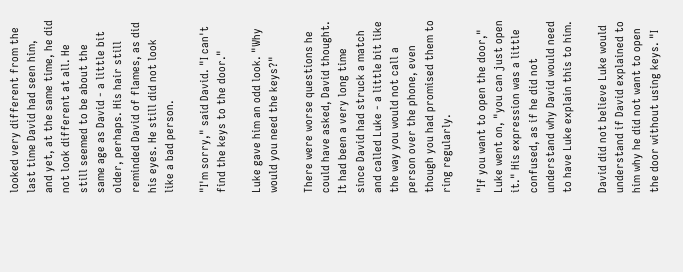looked very different from the last time David had seen him, and yet, at the same time, he did not look different at all. He still seemed to be about the same age as David - a little bit older, perhaps. His hair still reminded David of flames, as did his eyes. He still did not look like a bad person.

"I'm sorry," said David. "I can't find the keys to the door."

Luke gave him an odd look. "Why would you need the keys?"

There were worse questions he could have asked, David thought. It had been a very long time since David had struck a match and called Luke - a little bit like the way you would not call a person over the phone, even though you had promised them to ring regularly.

"If you want to open the door," Luke went on, "you can just open it." His expression was a little confused, as if he did not understand why David would need to have Luke explain this to him.

David did not believe Luke would understand if David explained to him why he did not want to open the door without using keys. "I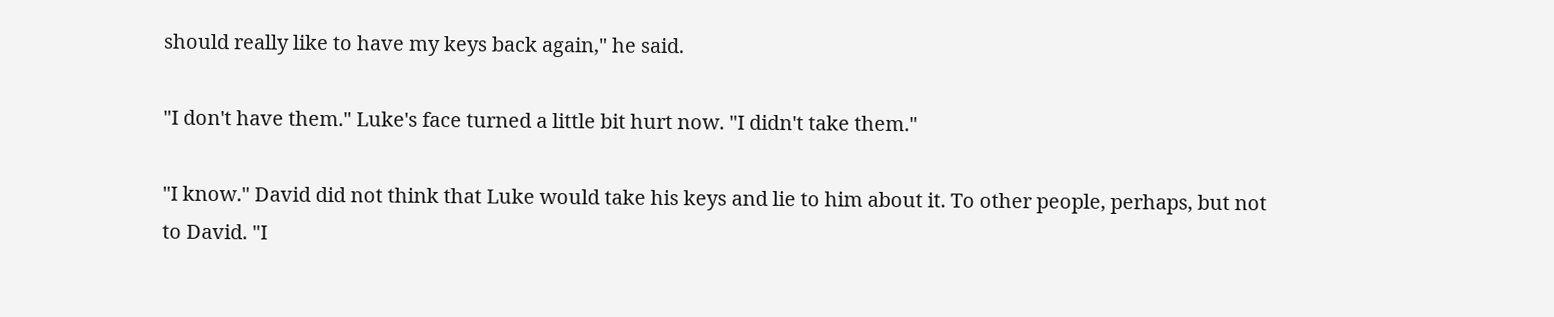should really like to have my keys back again," he said.

"I don't have them." Luke's face turned a little bit hurt now. "I didn't take them."

"I know." David did not think that Luke would take his keys and lie to him about it. To other people, perhaps, but not to David. "I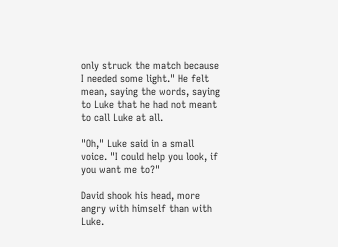only struck the match because I needed some light." He felt mean, saying the words, saying to Luke that he had not meant to call Luke at all.

"Oh," Luke said in a small voice. "I could help you look, if you want me to?"

David shook his head, more angry with himself than with Luke.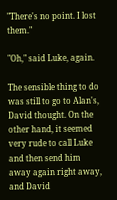"There's no point. I lost them."

"Oh," said Luke, again.

The sensible thing to do was still to go to Alan's, David thought. On the other hand, it seemed very rude to call Luke and then send him away again right away, and David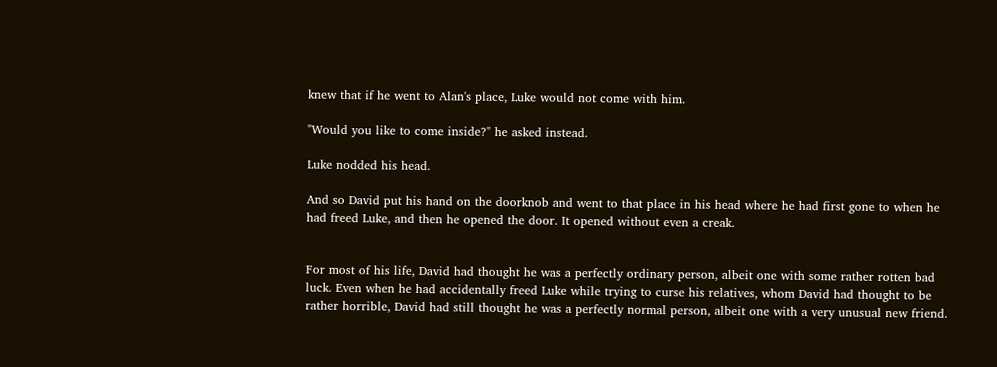knew that if he went to Alan's place, Luke would not come with him.

"Would you like to come inside?" he asked instead.

Luke nodded his head.

And so David put his hand on the doorknob and went to that place in his head where he had first gone to when he had freed Luke, and then he opened the door. It opened without even a creak.


For most of his life, David had thought he was a perfectly ordinary person, albeit one with some rather rotten bad luck. Even when he had accidentally freed Luke while trying to curse his relatives, whom David had thought to be rather horrible, David had still thought he was a perfectly normal person, albeit one with a very unusual new friend.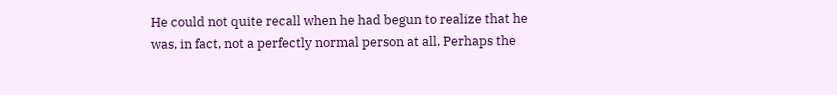He could not quite recall when he had begun to realize that he was, in fact, not a perfectly normal person at all. Perhaps the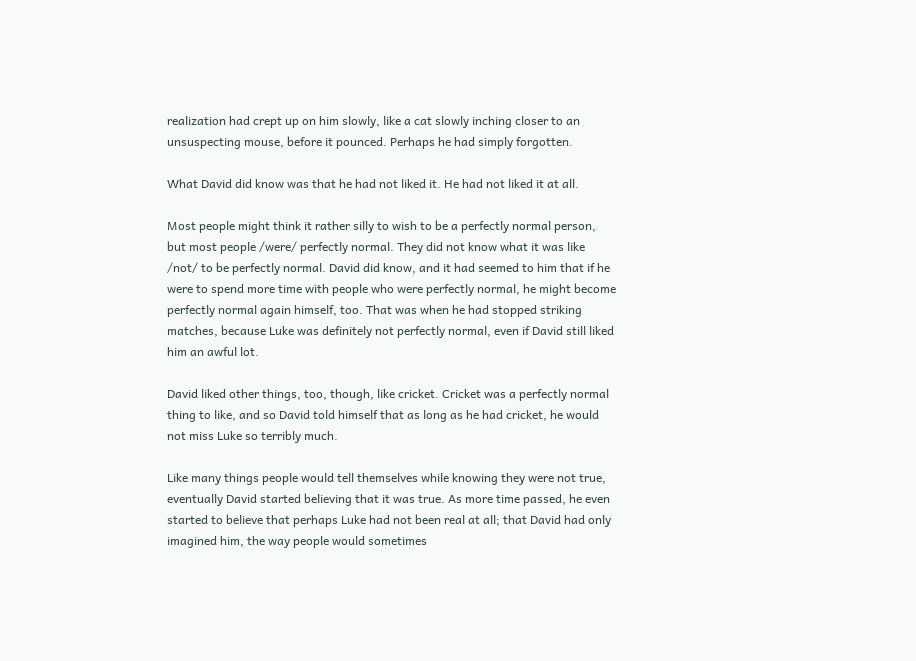realization had crept up on him slowly, like a cat slowly inching closer to an unsuspecting mouse, before it pounced. Perhaps he had simply forgotten.

What David did know was that he had not liked it. He had not liked it at all.

Most people might think it rather silly to wish to be a perfectly normal person, but most people /were/ perfectly normal. They did not know what it was like /not/ to be perfectly normal. David did know, and it had seemed to him that if he were to spend more time with people who were perfectly normal, he might become perfectly normal again himself, too. That was when he had stopped striking matches, because Luke was definitely not perfectly normal, even if David still liked him an awful lot.

David liked other things, too, though, like cricket. Cricket was a perfectly normal thing to like, and so David told himself that as long as he had cricket, he would not miss Luke so terribly much.

Like many things people would tell themselves while knowing they were not true, eventually David started believing that it was true. As more time passed, he even started to believe that perhaps Luke had not been real at all; that David had only imagined him, the way people would sometimes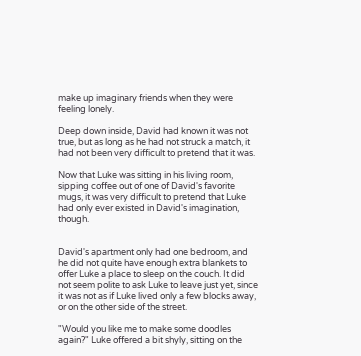make up imaginary friends when they were feeling lonely.

Deep down inside, David had known it was not true, but as long as he had not struck a match, it had not been very difficult to pretend that it was.

Now that Luke was sitting in his living room, sipping coffee out of one of David's favorite mugs, it was very difficult to pretend that Luke had only ever existed in David's imagination, though.


David's apartment only had one bedroom, and he did not quite have enough extra blankets to offer Luke a place to sleep on the couch. It did not seem polite to ask Luke to leave just yet, since it was not as if Luke lived only a few blocks away, or on the other side of the street.

"Would you like me to make some doodles again?" Luke offered a bit shyly, sitting on the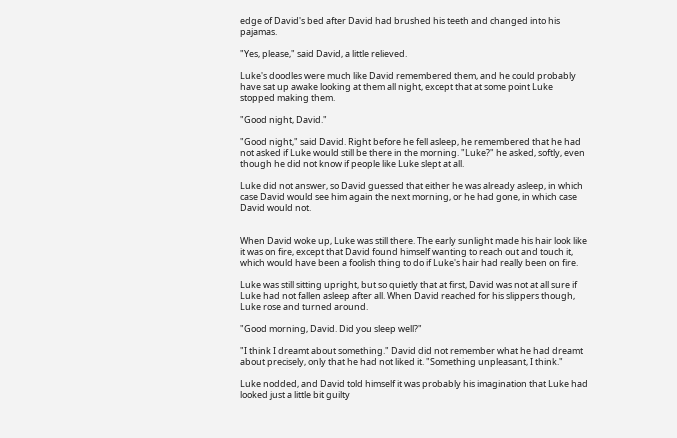edge of David's bed after David had brushed his teeth and changed into his pajamas.

"Yes, please," said David, a little relieved.

Luke's doodles were much like David remembered them, and he could probably have sat up awake looking at them all night, except that at some point Luke stopped making them.

"Good night, David."

"Good night," said David. Right before he fell asleep, he remembered that he had not asked if Luke would still be there in the morning. "Luke?" he asked, softly, even though he did not know if people like Luke slept at all.

Luke did not answer, so David guessed that either he was already asleep, in which case David would see him again the next morning, or he had gone, in which case David would not.


When David woke up, Luke was still there. The early sunlight made his hair look like it was on fire, except that David found himself wanting to reach out and touch it, which would have been a foolish thing to do if Luke's hair had really been on fire.

Luke was still sitting upright, but so quietly that at first, David was not at all sure if Luke had not fallen asleep after all. When David reached for his slippers though, Luke rose and turned around.

"Good morning, David. Did you sleep well?"

"I think I dreamt about something." David did not remember what he had dreamt about precisely, only that he had not liked it. "Something unpleasant, I think."

Luke nodded, and David told himself it was probably his imagination that Luke had looked just a little bit guilty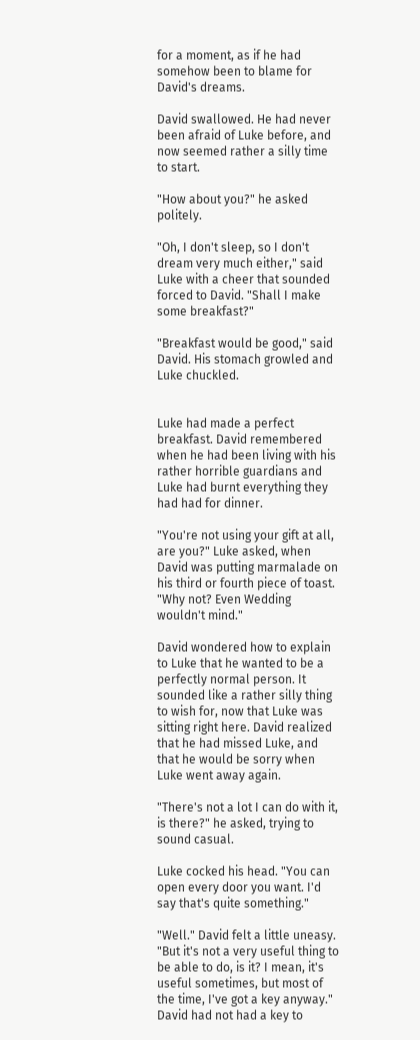for a moment, as if he had somehow been to blame for David's dreams.

David swallowed. He had never been afraid of Luke before, and now seemed rather a silly time to start.

"How about you?" he asked politely.

"Oh, I don't sleep, so I don't dream very much either," said Luke with a cheer that sounded forced to David. "Shall I make some breakfast?"

"Breakfast would be good," said David. His stomach growled and Luke chuckled.


Luke had made a perfect breakfast. David remembered when he had been living with his rather horrible guardians and Luke had burnt everything they had had for dinner.

"You're not using your gift at all, are you?" Luke asked, when David was putting marmalade on his third or fourth piece of toast. "Why not? Even Wedding wouldn't mind."

David wondered how to explain to Luke that he wanted to be a perfectly normal person. It sounded like a rather silly thing to wish for, now that Luke was sitting right here. David realized that he had missed Luke, and that he would be sorry when Luke went away again.

"There's not a lot I can do with it, is there?" he asked, trying to sound casual.

Luke cocked his head. "You can open every door you want. I'd say that's quite something."

"Well." David felt a little uneasy. "But it's not a very useful thing to be able to do, is it? I mean, it's useful sometimes, but most of the time, I've got a key anyway." David had not had a key to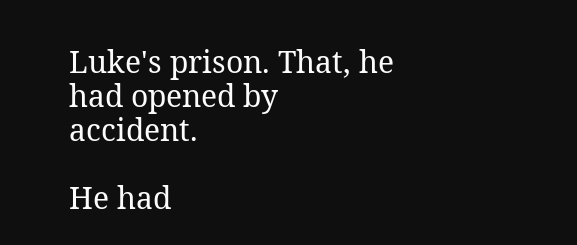Luke's prison. That, he had opened by accident.

He had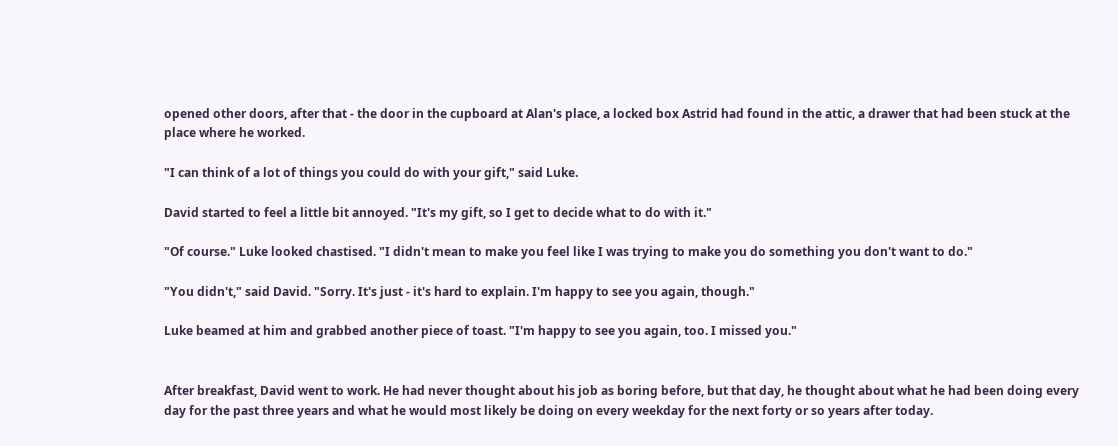opened other doors, after that - the door in the cupboard at Alan's place, a locked box Astrid had found in the attic, a drawer that had been stuck at the place where he worked.

"I can think of a lot of things you could do with your gift," said Luke.

David started to feel a little bit annoyed. "It's my gift, so I get to decide what to do with it."

"Of course." Luke looked chastised. "I didn't mean to make you feel like I was trying to make you do something you don't want to do."

"You didn't," said David. "Sorry. It's just - it's hard to explain. I'm happy to see you again, though."

Luke beamed at him and grabbed another piece of toast. "I'm happy to see you again, too. I missed you."


After breakfast, David went to work. He had never thought about his job as boring before, but that day, he thought about what he had been doing every day for the past three years and what he would most likely be doing on every weekday for the next forty or so years after today.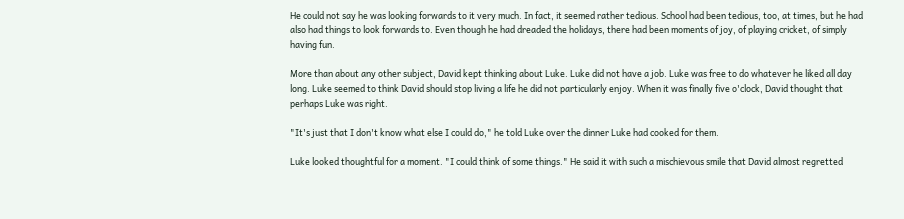He could not say he was looking forwards to it very much. In fact, it seemed rather tedious. School had been tedious, too, at times, but he had also had things to look forwards to. Even though he had dreaded the holidays, there had been moments of joy, of playing cricket, of simply having fun.

More than about any other subject, David kept thinking about Luke. Luke did not have a job. Luke was free to do whatever he liked all day long. Luke seemed to think David should stop living a life he did not particularly enjoy. When it was finally five o'clock, David thought that perhaps Luke was right.

"It's just that I don't know what else I could do," he told Luke over the dinner Luke had cooked for them.

Luke looked thoughtful for a moment. "I could think of some things." He said it with such a mischievous smile that David almost regretted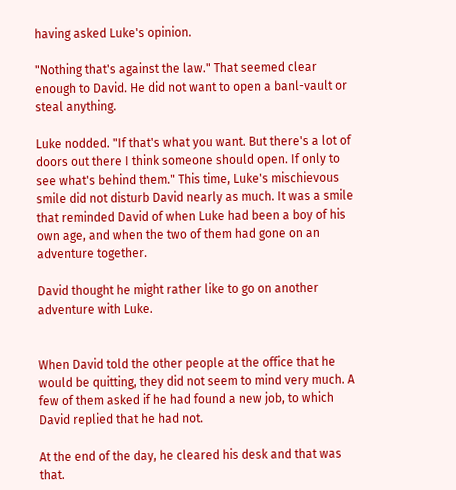having asked Luke's opinion.

"Nothing that's against the law." That seemed clear enough to David. He did not want to open a banl-vault or steal anything.

Luke nodded. "If that's what you want. But there's a lot of doors out there I think someone should open. If only to see what's behind them." This time, Luke's mischievous smile did not disturb David nearly as much. It was a smile that reminded David of when Luke had been a boy of his own age, and when the two of them had gone on an adventure together.

David thought he might rather like to go on another adventure with Luke.


When David told the other people at the office that he would be quitting, they did not seem to mind very much. A few of them asked if he had found a new job, to which David replied that he had not.

At the end of the day, he cleared his desk and that was that.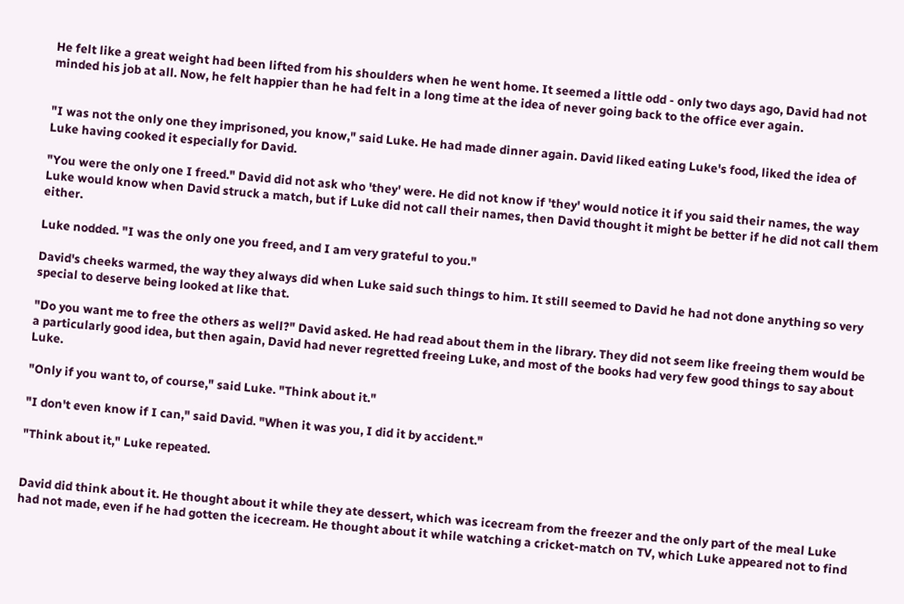He felt like a great weight had been lifted from his shoulders when he went home. It seemed a little odd - only two days ago, David had not minded his job at all. Now, he felt happier than he had felt in a long time at the idea of never going back to the office ever again.


"I was not the only one they imprisoned, you know," said Luke. He had made dinner again. David liked eating Luke's food, liked the idea of Luke having cooked it especially for David.

"You were the only one I freed." David did not ask who 'they' were. He did not know if 'they' would notice it if you said their names, the way Luke would know when David struck a match, but if Luke did not call their names, then David thought it might be better if he did not call them either.

Luke nodded. "I was the only one you freed, and I am very grateful to you."

David's cheeks warmed, the way they always did when Luke said such things to him. It still seemed to David he had not done anything so very special to deserve being looked at like that.

"Do you want me to free the others as well?" David asked. He had read about them in the library. They did not seem like freeing them would be a particularly good idea, but then again, David had never regretted freeing Luke, and most of the books had very few good things to say about Luke.

"Only if you want to, of course," said Luke. "Think about it."

"I don't even know if I can," said David. "When it was you, I did it by accident."

"Think about it," Luke repeated.


David did think about it. He thought about it while they ate dessert, which was icecream from the freezer and the only part of the meal Luke had not made, even if he had gotten the icecream. He thought about it while watching a cricket-match on TV, which Luke appeared not to find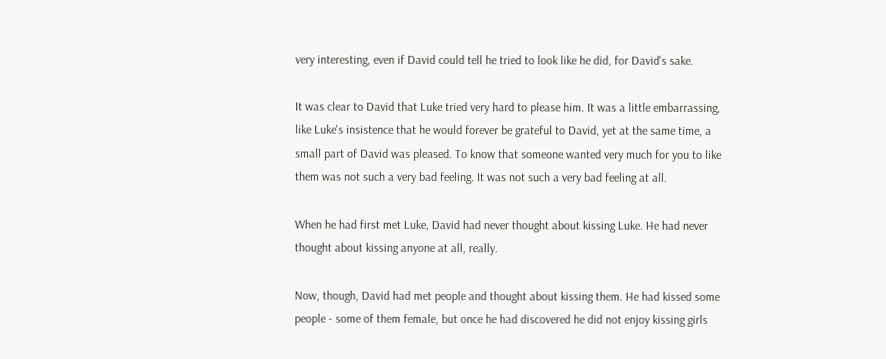very interesting, even if David could tell he tried to look like he did, for David's sake.

It was clear to David that Luke tried very hard to please him. It was a little embarrassing, like Luke's insistence that he would forever be grateful to David, yet at the same time, a small part of David was pleased. To know that someone wanted very much for you to like them was not such a very bad feeling. It was not such a very bad feeling at all.

When he had first met Luke, David had never thought about kissing Luke. He had never thought about kissing anyone at all, really.

Now, though, David had met people and thought about kissing them. He had kissed some people - some of them female, but once he had discovered he did not enjoy kissing girls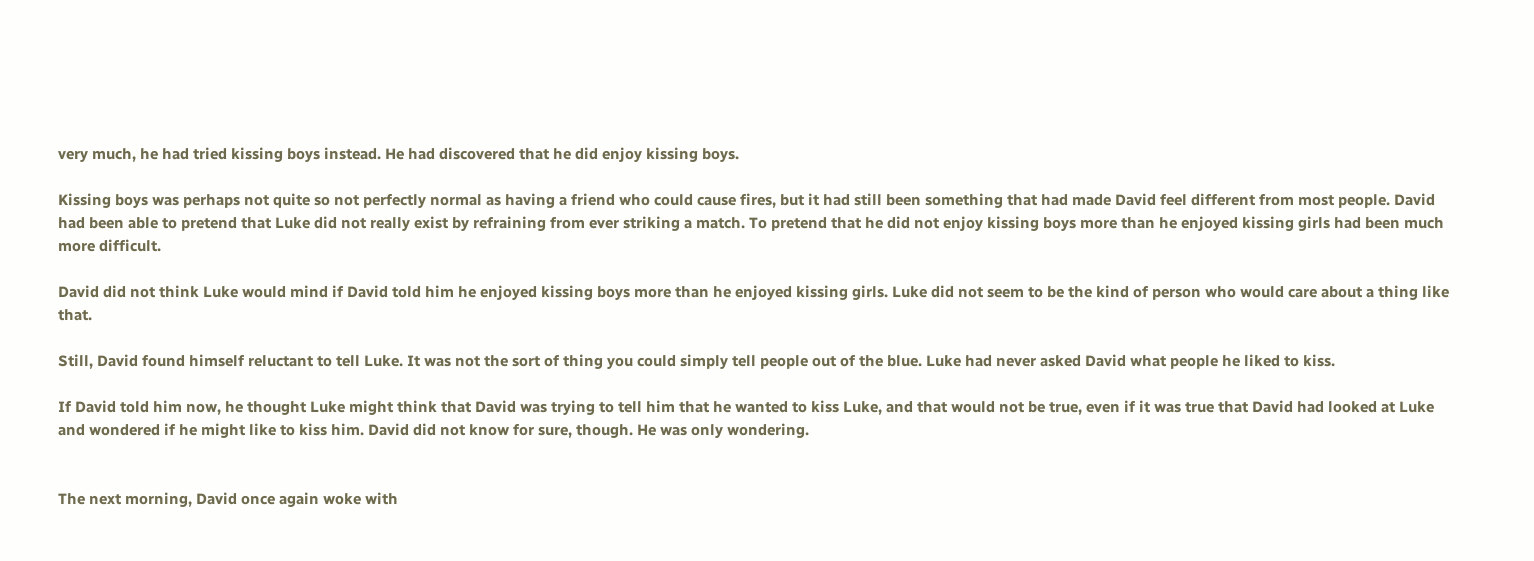very much, he had tried kissing boys instead. He had discovered that he did enjoy kissing boys.

Kissing boys was perhaps not quite so not perfectly normal as having a friend who could cause fires, but it had still been something that had made David feel different from most people. David had been able to pretend that Luke did not really exist by refraining from ever striking a match. To pretend that he did not enjoy kissing boys more than he enjoyed kissing girls had been much more difficult.

David did not think Luke would mind if David told him he enjoyed kissing boys more than he enjoyed kissing girls. Luke did not seem to be the kind of person who would care about a thing like that.

Still, David found himself reluctant to tell Luke. It was not the sort of thing you could simply tell people out of the blue. Luke had never asked David what people he liked to kiss.

If David told him now, he thought Luke might think that David was trying to tell him that he wanted to kiss Luke, and that would not be true, even if it was true that David had looked at Luke and wondered if he might like to kiss him. David did not know for sure, though. He was only wondering.


The next morning, David once again woke with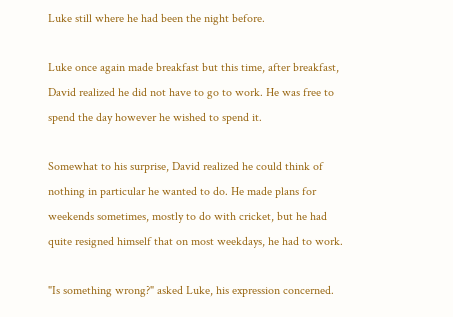Luke still where he had been the night before.

Luke once again made breakfast but this time, after breakfast, David realized he did not have to go to work. He was free to spend the day however he wished to spend it.

Somewhat to his surprise, David realized he could think of nothing in particular he wanted to do. He made plans for weekends sometimes, mostly to do with cricket, but he had quite resigned himself that on most weekdays, he had to work.

"Is something wrong?" asked Luke, his expression concerned.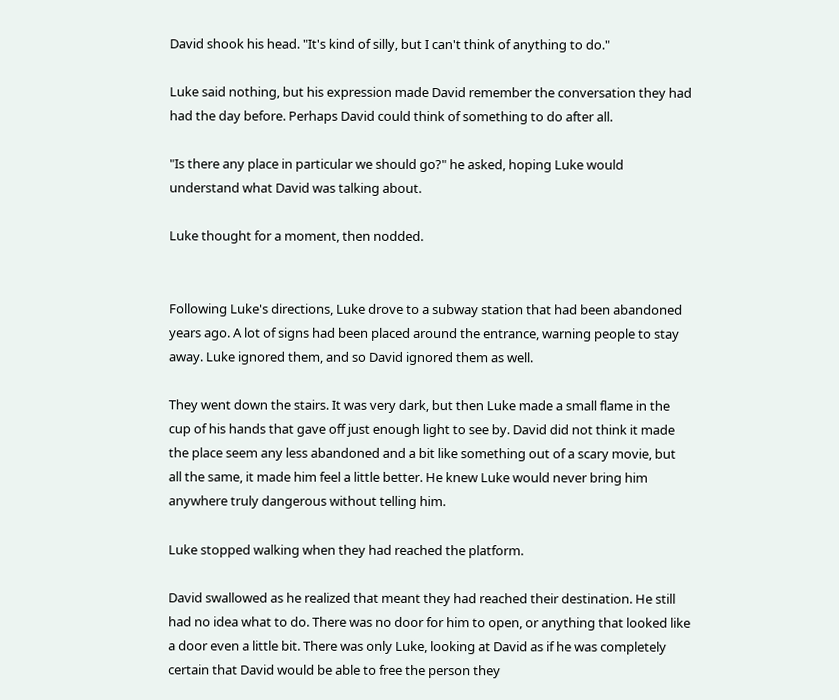David shook his head. "It's kind of silly, but I can't think of anything to do."

Luke said nothing, but his expression made David remember the conversation they had had the day before. Perhaps David could think of something to do after all.

"Is there any place in particular we should go?" he asked, hoping Luke would understand what David was talking about.

Luke thought for a moment, then nodded.


Following Luke's directions, Luke drove to a subway station that had been abandoned years ago. A lot of signs had been placed around the entrance, warning people to stay away. Luke ignored them, and so David ignored them as well.

They went down the stairs. It was very dark, but then Luke made a small flame in the cup of his hands that gave off just enough light to see by. David did not think it made the place seem any less abandoned and a bit like something out of a scary movie, but all the same, it made him feel a little better. He knew Luke would never bring him anywhere truly dangerous without telling him.

Luke stopped walking when they had reached the platform.

David swallowed as he realized that meant they had reached their destination. He still had no idea what to do. There was no door for him to open, or anything that looked like a door even a little bit. There was only Luke, looking at David as if he was completely certain that David would be able to free the person they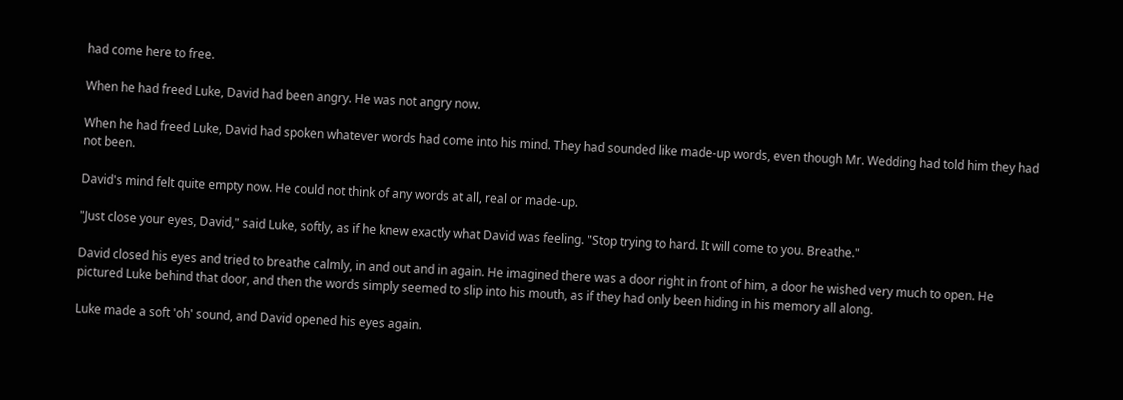had come here to free.

When he had freed Luke, David had been angry. He was not angry now.

When he had freed Luke, David had spoken whatever words had come into his mind. They had sounded like made-up words, even though Mr. Wedding had told him they had not been.

David's mind felt quite empty now. He could not think of any words at all, real or made-up.

"Just close your eyes, David," said Luke, softly, as if he knew exactly what David was feeling. "Stop trying to hard. It will come to you. Breathe."

David closed his eyes and tried to breathe calmly, in and out and in again. He imagined there was a door right in front of him, a door he wished very much to open. He pictured Luke behind that door, and then the words simply seemed to slip into his mouth, as if they had only been hiding in his memory all along.

Luke made a soft 'oh' sound, and David opened his eyes again.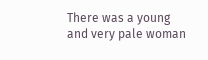There was a young and very pale woman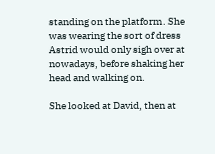standing on the platform. She was wearing the sort of dress Astrid would only sigh over at nowadays, before shaking her head and walking on.

She looked at David, then at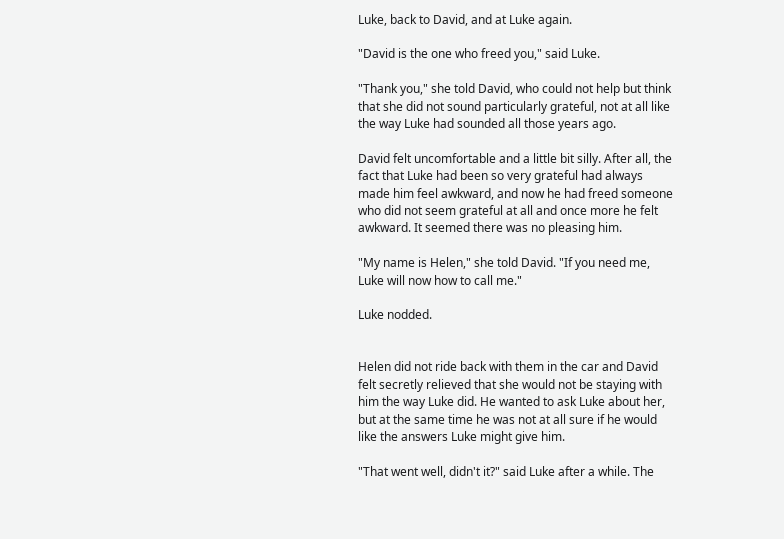Luke, back to David, and at Luke again.

"David is the one who freed you," said Luke.

"Thank you," she told David, who could not help but think that she did not sound particularly grateful, not at all like the way Luke had sounded all those years ago.

David felt uncomfortable and a little bit silly. After all, the fact that Luke had been so very grateful had always made him feel awkward, and now he had freed someone who did not seem grateful at all and once more he felt awkward. It seemed there was no pleasing him.

"My name is Helen," she told David. "If you need me, Luke will now how to call me."

Luke nodded.


Helen did not ride back with them in the car and David felt secretly relieved that she would not be staying with him the way Luke did. He wanted to ask Luke about her, but at the same time he was not at all sure if he would like the answers Luke might give him.

"That went well, didn't it?" said Luke after a while. The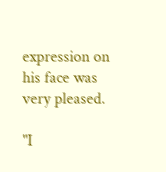expression on his face was very pleased.

"I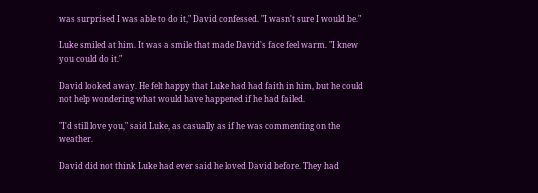was surprised I was able to do it," David confessed. "I wasn't sure I would be."

Luke smiled at him. It was a smile that made David's face feel warm. "I knew you could do it."

David looked away. He felt happy that Luke had had faith in him, but he could not help wondering what would have happened if he had failed.

"I'd still love you," said Luke, as casually as if he was commenting on the weather.

David did not think Luke had ever said he loved David before. They had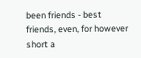been friends - best friends, even, for however short a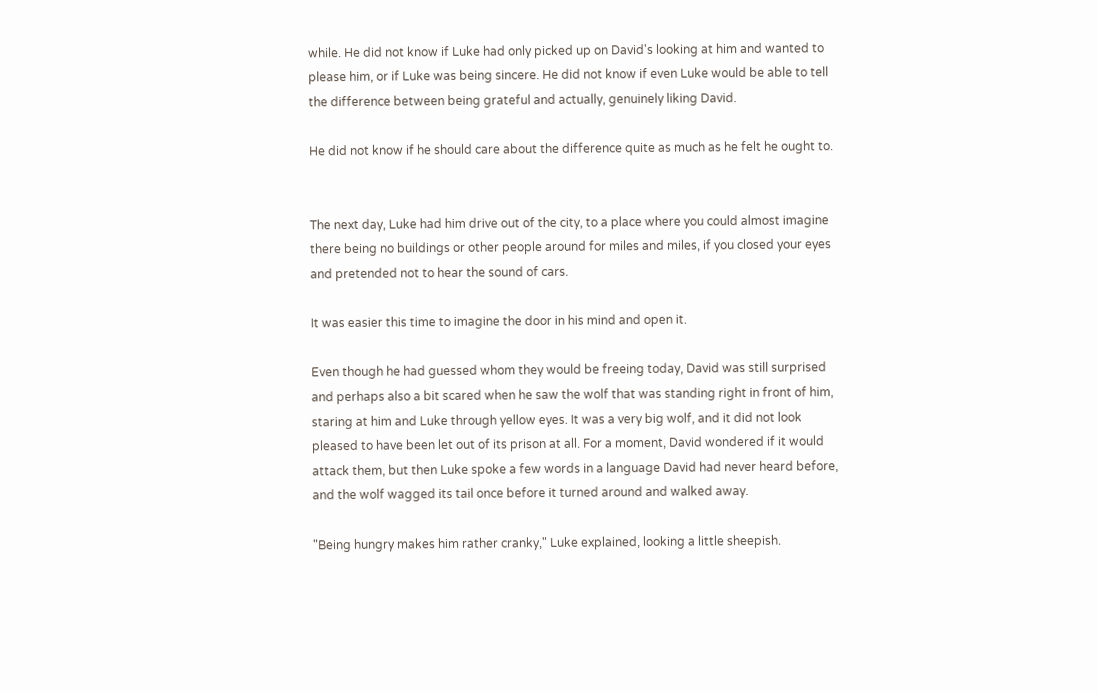while. He did not know if Luke had only picked up on David's looking at him and wanted to please him, or if Luke was being sincere. He did not know if even Luke would be able to tell the difference between being grateful and actually, genuinely liking David.

He did not know if he should care about the difference quite as much as he felt he ought to.


The next day, Luke had him drive out of the city, to a place where you could almost imagine there being no buildings or other people around for miles and miles, if you closed your eyes and pretended not to hear the sound of cars.

It was easier this time to imagine the door in his mind and open it.

Even though he had guessed whom they would be freeing today, David was still surprised and perhaps also a bit scared when he saw the wolf that was standing right in front of him, staring at him and Luke through yellow eyes. It was a very big wolf, and it did not look pleased to have been let out of its prison at all. For a moment, David wondered if it would attack them, but then Luke spoke a few words in a language David had never heard before, and the wolf wagged its tail once before it turned around and walked away.

"Being hungry makes him rather cranky," Luke explained, looking a little sheepish.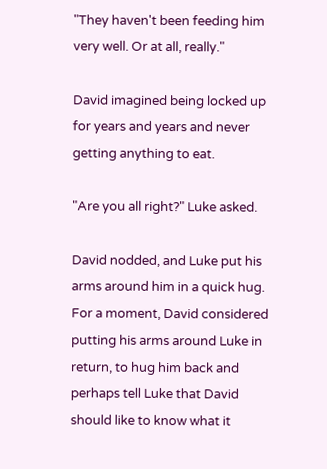"They haven't been feeding him very well. Or at all, really."

David imagined being locked up for years and years and never getting anything to eat.

"Are you all right?" Luke asked.

David nodded, and Luke put his arms around him in a quick hug. For a moment, David considered putting his arms around Luke in return, to hug him back and perhaps tell Luke that David should like to know what it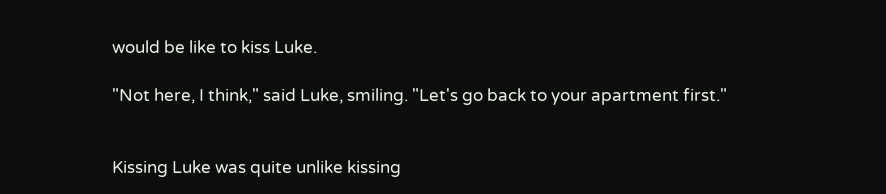would be like to kiss Luke.

"Not here, I think," said Luke, smiling. "Let's go back to your apartment first."


Kissing Luke was quite unlike kissing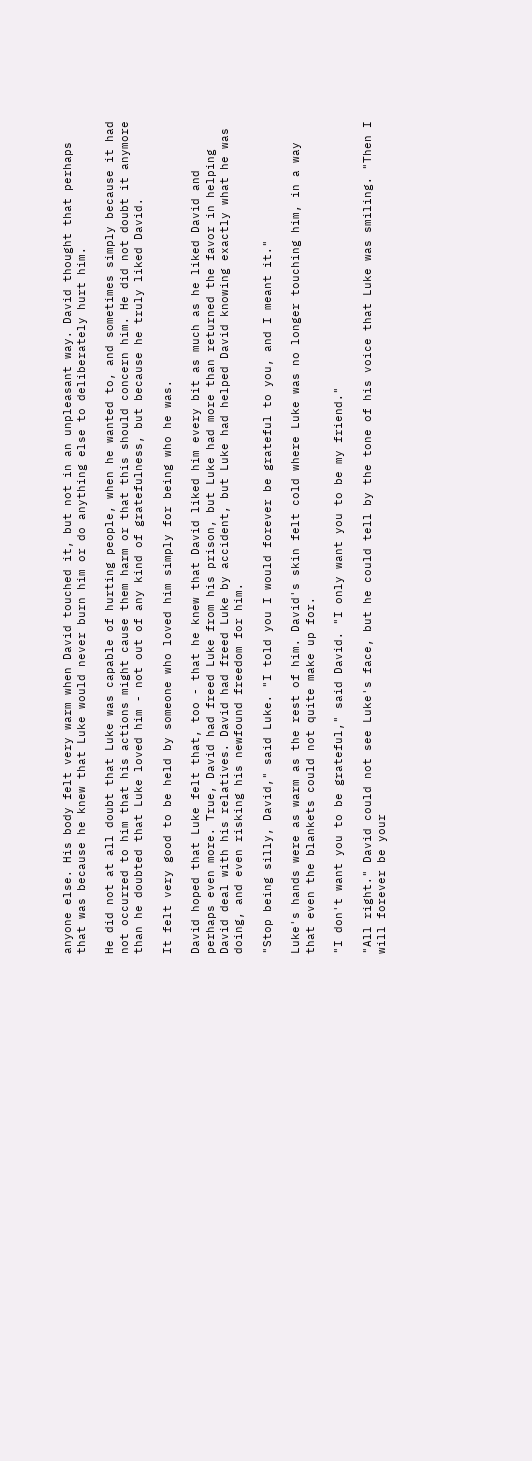anyone else. His body felt very warm when David touched it, but not in an unpleasant way. David thought that perhaps that was because he knew that Luke would never burn him or do anything else to deliberately hurt him.

He did not at all doubt that Luke was capable of hurting people, when he wanted to, and sometimes simply because it had not occurred to him that his actions might cause them harm or that this should concern him. He did not doubt it anymore than he doubted that Luke loved him - not out of any kind of gratefulness, but because he truly liked David.

It felt very good to be held by someone who loved him simply for being who he was.

David hoped that Luke felt that, too - that he knew that David liked him every bit as much as he liked David and perhaps even more. True, David had freed Luke from his prison, but Luke had more than returned the favor in helping David deal with his relatives. David had freed Luke by accident, but Luke had helped David knowing exactly what he was doing, and even risking his newfound freedom for him.

"Stop being silly, David," said Luke. "I told you I would forever be grateful to you, and I meant it."

Luke's hands were as warm as the rest of him. David's skin felt cold where Luke was no longer touching him, in a way that even the blankets could not quite make up for.

"I don't want you to be grateful," said David. "I only want you to be my friend."

"All right." David could not see Luke's face, but he could tell by the tone of his voice that Luke was smiling. "Then I will forever be your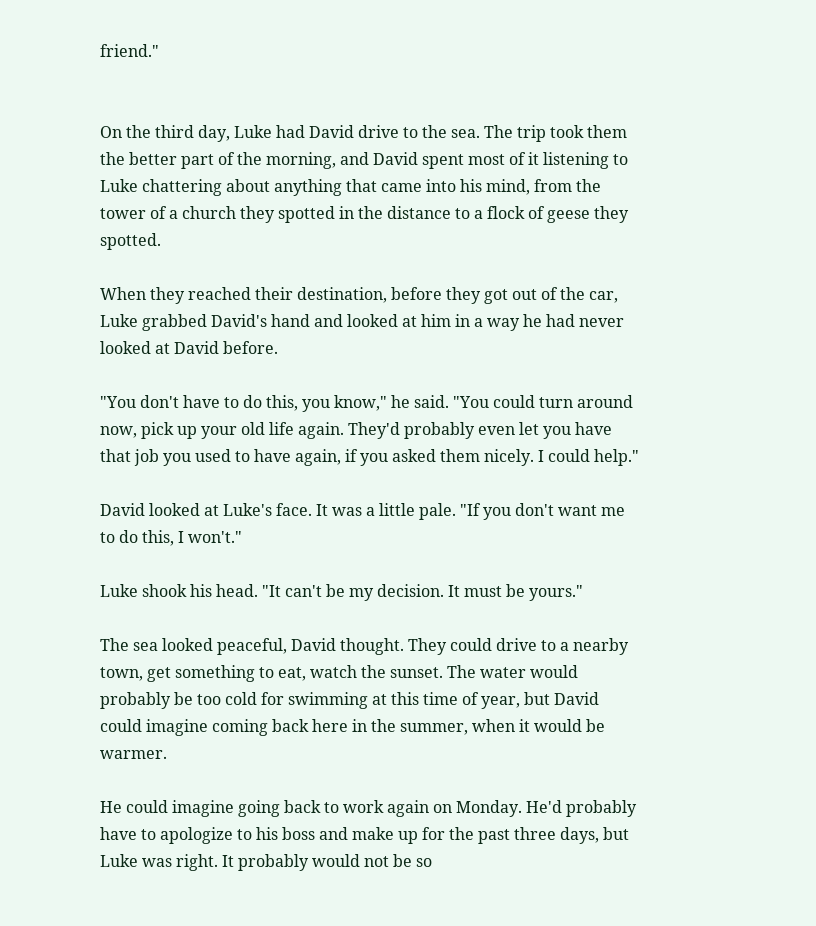friend."


On the third day, Luke had David drive to the sea. The trip took them the better part of the morning, and David spent most of it listening to Luke chattering about anything that came into his mind, from the tower of a church they spotted in the distance to a flock of geese they spotted.

When they reached their destination, before they got out of the car, Luke grabbed David's hand and looked at him in a way he had never looked at David before.

"You don't have to do this, you know," he said. "You could turn around now, pick up your old life again. They'd probably even let you have that job you used to have again, if you asked them nicely. I could help."

David looked at Luke's face. It was a little pale. "If you don't want me to do this, I won't."

Luke shook his head. "It can't be my decision. It must be yours."

The sea looked peaceful, David thought. They could drive to a nearby town, get something to eat, watch the sunset. The water would probably be too cold for swimming at this time of year, but David could imagine coming back here in the summer, when it would be warmer.

He could imagine going back to work again on Monday. He'd probably have to apologize to his boss and make up for the past three days, but Luke was right. It probably would not be so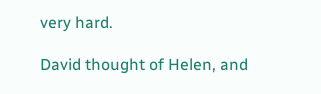very hard.

David thought of Helen, and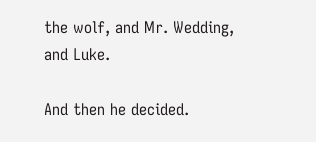the wolf, and Mr. Wedding, and Luke.

And then he decided.